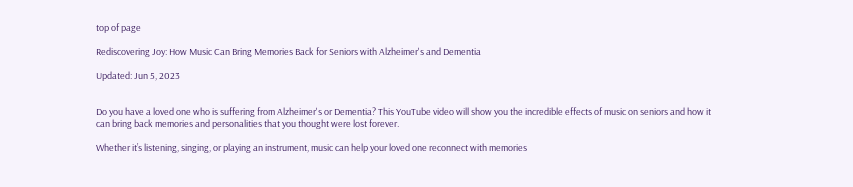top of page

Rediscovering Joy: How Music Can Bring Memories Back for Seniors with Alzheimer's and Dementia

Updated: Jun 5, 2023


Do you have a loved one who is suffering from Alzheimer's or Dementia? This YouTube video will show you the incredible effects of music on seniors and how it can bring back memories and personalities that you thought were lost forever.

Whether it’s listening, singing, or playing an instrument, music can help your loved one reconnect with memories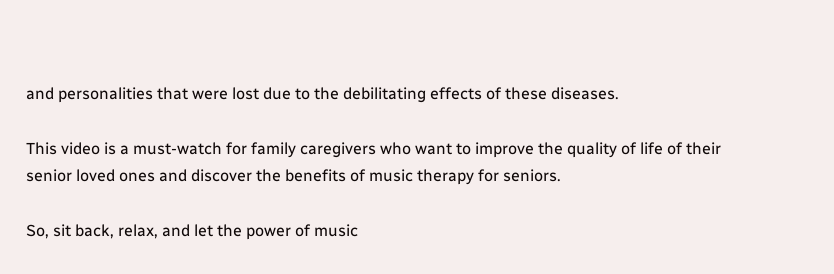and personalities that were lost due to the debilitating effects of these diseases.

This video is a must-watch for family caregivers who want to improve the quality of life of their senior loved ones and discover the benefits of music therapy for seniors.

So, sit back, relax, and let the power of music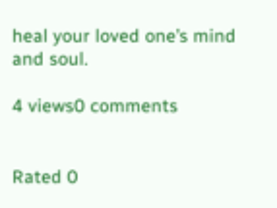heal your loved one’s mind and soul.

4 views0 comments


Rated 0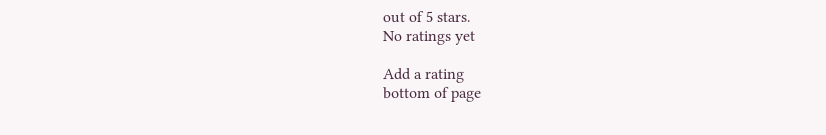out of 5 stars.
No ratings yet

Add a rating
bottom of page